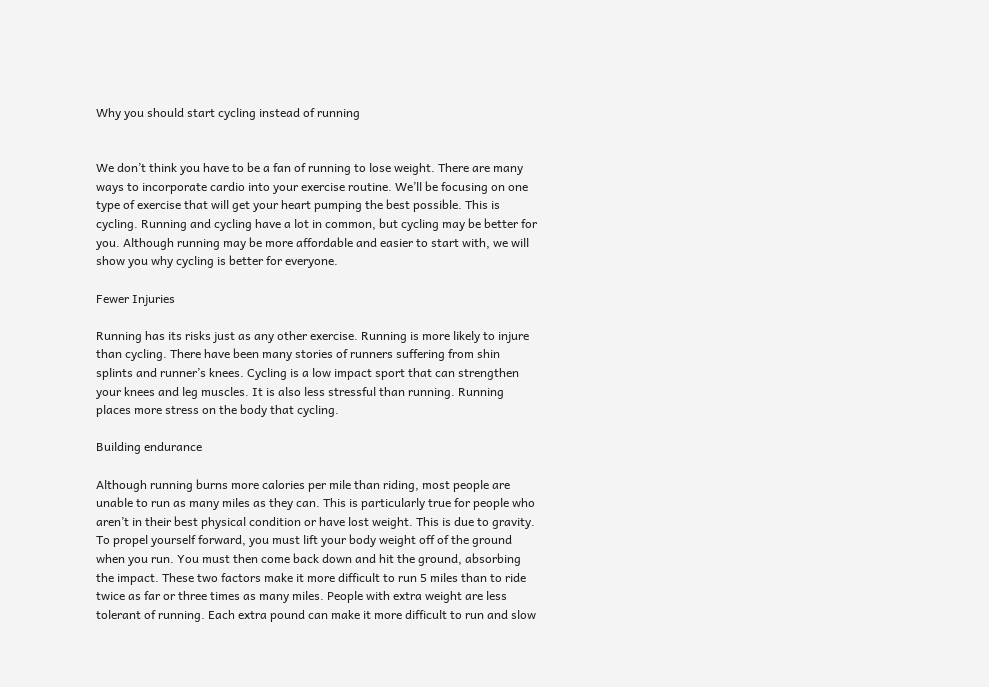Why you should start cycling instead of running


We don’t think you have to be a fan of running to lose weight. There are many ways to incorporate cardio into your exercise routine. We’ll be focusing on one type of exercise that will get your heart pumping the best possible. This is cycling. Running and cycling have a lot in common, but cycling may be better for you. Although running may be more affordable and easier to start with, we will show you why cycling is better for everyone.

Fewer Injuries

Running has its risks just as any other exercise. Running is more likely to injure than cycling. There have been many stories of runners suffering from shin splints and runner’s knees. Cycling is a low impact sport that can strengthen your knees and leg muscles. It is also less stressful than running. Running places more stress on the body that cycling.

Building endurance

Although running burns more calories per mile than riding, most people are unable to run as many miles as they can. This is particularly true for people who aren’t in their best physical condition or have lost weight. This is due to gravity. To propel yourself forward, you must lift your body weight off of the ground when you run. You must then come back down and hit the ground, absorbing the impact. These two factors make it more difficult to run 5 miles than to ride twice as far or three times as many miles. People with extra weight are less tolerant of running. Each extra pound can make it more difficult to run and slow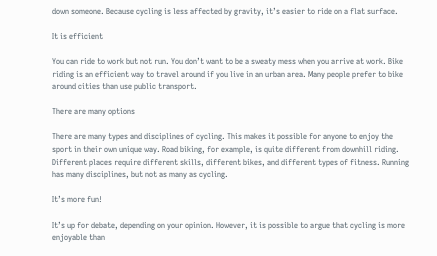down someone. Because cycling is less affected by gravity, it’s easier to ride on a flat surface.

It is efficient

You can ride to work but not run. You don’t want to be a sweaty mess when you arrive at work. Bike riding is an efficient way to travel around if you live in an urban area. Many people prefer to bike around cities than use public transport.

There are many options

There are many types and disciplines of cycling. This makes it possible for anyone to enjoy the sport in their own unique way. Road biking, for example, is quite different from downhill riding. Different places require different skills, different bikes, and different types of fitness. Running has many disciplines, but not as many as cycling.

It’s more fun!

It’s up for debate, depending on your opinion. However, it is possible to argue that cycling is more enjoyable than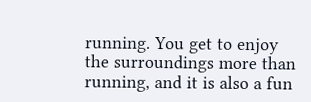running. You get to enjoy the surroundings more than running, and it is also a fun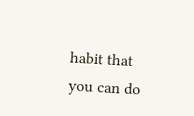habit that you can do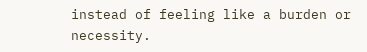instead of feeling like a burden or necessity.